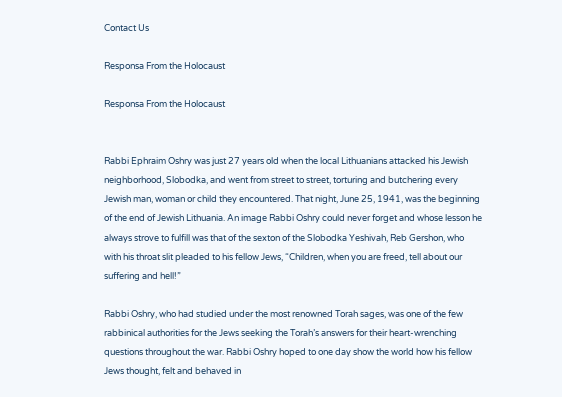Contact Us

Responsa From the Holocaust

Responsa From the Holocaust


Rabbi Ephraim Oshry was just 27 years old when the local Lithuanians attacked his Jewish neighborhood, Slobodka, and went from street to street, torturing and butchering every Jewish man, woman or child they encountered. That night, June 25, 1941, was the beginning of the end of Jewish Lithuania. An image Rabbi Oshry could never forget and whose lesson he always strove to fulfill was that of the sexton of the Slobodka Yeshivah, Reb Gershon, who with his throat slit pleaded to his fellow Jews, “Children, when you are freed, tell about our suffering and hell!”

Rabbi Oshry, who had studied under the most renowned Torah sages, was one of the few rabbinical authorities for the Jews seeking the Torah’s answers for their heart-wrenching questions throughout the war. Rabbi Oshry hoped to one day show the world how his fellow Jews thought, felt and behaved in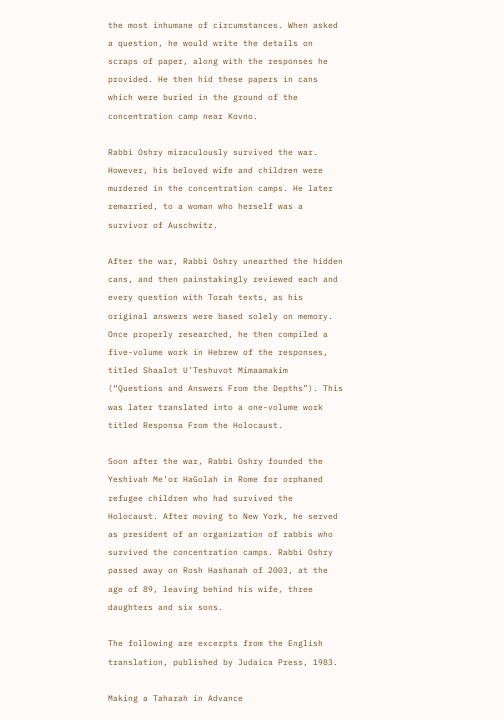the most inhumane of circumstances. When asked a question, he would write the details on scraps of paper, along with the responses he provided. He then hid these papers in cans which were buried in the ground of the concentration camp near Kovno.

Rabbi Oshry miraculously survived the war. However, his beloved wife and children were murdered in the concentration camps. He later remarried, to a woman who herself was a survivor of Auschwitz.

After the war, Rabbi Oshry unearthed the hidden cans, and then painstakingly reviewed each and every question with Torah texts, as his original answers were based solely on memory. Once properly researched, he then compiled a five-volume work in Hebrew of the responses, titled Shaalot U’Teshuvot Mimaamakim (“Questions and Answers From the Depths”). This was later translated into a one-volume work titled Responsa From the Holocaust.

Soon after the war, Rabbi Oshry founded the Yeshivah Me’or HaGolah in Rome for orphaned refugee children who had survived the Holocaust. After moving to New York, he served as president of an organization of rabbis who survived the concentration camps. Rabbi Oshry passed away on Rosh Hashanah of 2003, at the age of 89, leaving behind his wife, three daughters and six sons.

The following are excerpts from the English translation, published by Judaica Press, 1983.

Making a Taharah in Advance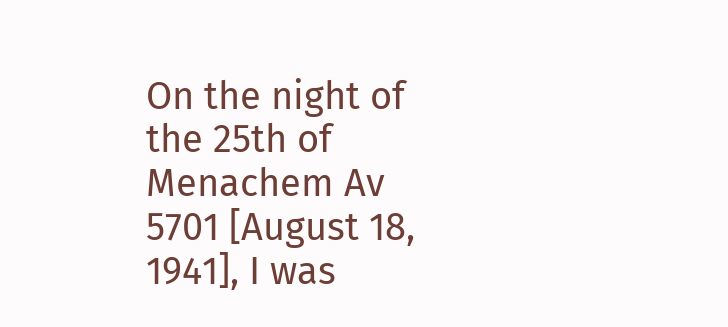On the night of the 25th of Menachem Av 5701 [August 18, 1941], I was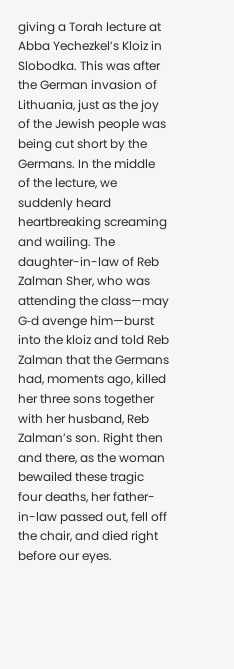giving a Torah lecture at Abba Yechezkel’s Kloiz in Slobodka. This was after the German invasion of Lithuania, just as the joy of the Jewish people was being cut short by the Germans. In the middle of the lecture, we suddenly heard heartbreaking screaming and wailing. The daughter-in-law of Reb Zalman Sher, who was attending the class—may G‑d avenge him—burst into the kloiz and told Reb Zalman that the Germans had, moments ago, killed her three sons together with her husband, Reb Zalman’s son. Right then and there, as the woman bewailed these tragic four deaths, her father-in-law passed out, fell off the chair, and died right before our eyes.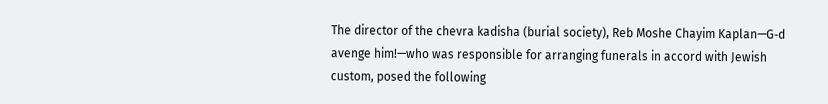The director of the chevra kadisha (burial society), Reb Moshe Chayim Kaplan—G‑d avenge him!—who was responsible for arranging funerals in accord with Jewish custom, posed the following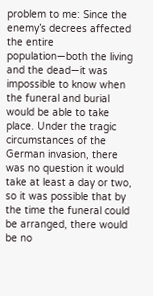problem to me: Since the enemy’s decrees affected the entire population—both the living and the dead—it was impossible to know when the funeral and burial would be able to take place. Under the tragic circumstances of the German invasion, there was no question it would take at least a day or two, so it was possible that by the time the funeral could be arranged, there would be no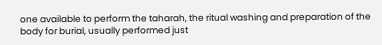one available to perform the taharah, the ritual washing and preparation of the body for burial, usually performed just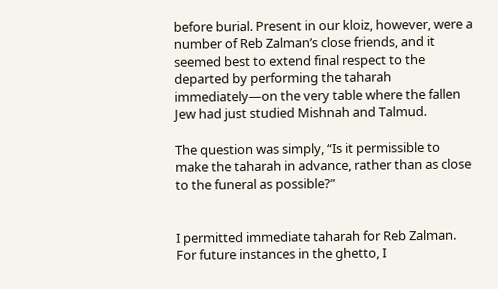before burial. Present in our kloiz, however, were a number of Reb Zalman’s close friends, and it seemed best to extend final respect to the departed by performing the taharah immediately—on the very table where the fallen Jew had just studied Mishnah and Talmud.

The question was simply, “Is it permissible to make the taharah in advance, rather than as close to the funeral as possible?”


I permitted immediate taharah for Reb Zalman. For future instances in the ghetto, I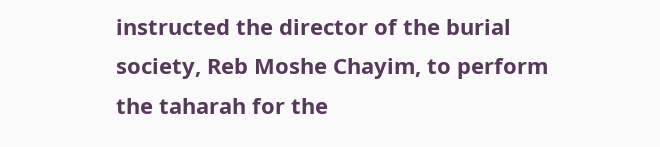instructed the director of the burial society, Reb Moshe Chayim, to perform the taharah for the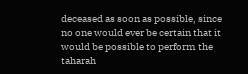deceased as soon as possible, since no one would ever be certain that it would be possible to perform the taharah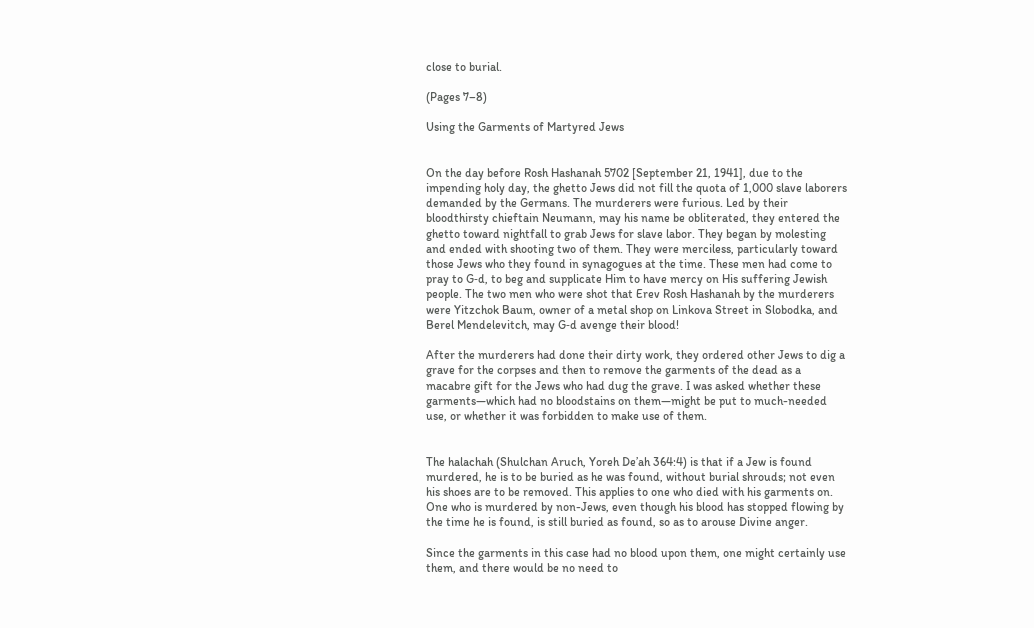close to burial.

(Pages 7–8)

Using the Garments of Martyred Jews


On the day before Rosh Hashanah 5702 [September 21, 1941], due to the impending holy day, the ghetto Jews did not fill the quota of 1,000 slave laborers demanded by the Germans. The murderers were furious. Led by their bloodthirsty chieftain Neumann, may his name be obliterated, they entered the ghetto toward nightfall to grab Jews for slave labor. They began by molesting and ended with shooting two of them. They were merciless, particularly toward those Jews who they found in synagogues at the time. These men had come to pray to G‑d, to beg and supplicate Him to have mercy on His suffering Jewish people. The two men who were shot that Erev Rosh Hashanah by the murderers were Yitzchok Baum, owner of a metal shop on Linkova Street in Slobodka, and Berel Mendelevitch, may G‑d avenge their blood!

After the murderers had done their dirty work, they ordered other Jews to dig a grave for the corpses and then to remove the garments of the dead as a macabre gift for the Jews who had dug the grave. I was asked whether these garments—which had no bloodstains on them—might be put to much-needed use, or whether it was forbidden to make use of them.


The halachah (Shulchan Aruch, Yoreh De’ah 364:4) is that if a Jew is found murdered, he is to be buried as he was found, without burial shrouds; not even his shoes are to be removed. This applies to one who died with his garments on. One who is murdered by non-Jews, even though his blood has stopped flowing by the time he is found, is still buried as found, so as to arouse Divine anger.

Since the garments in this case had no blood upon them, one might certainly use them, and there would be no need to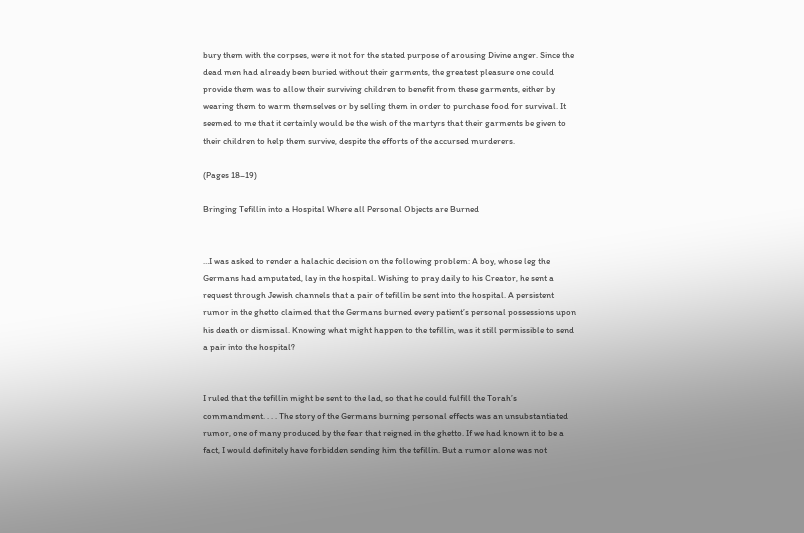bury them with the corpses, were it not for the stated purpose of arousing Divine anger. Since the dead men had already been buried without their garments, the greatest pleasure one could provide them was to allow their surviving children to benefit from these garments, either by wearing them to warm themselves or by selling them in order to purchase food for survival. It seemed to me that it certainly would be the wish of the martyrs that their garments be given to their children to help them survive, despite the efforts of the accursed murderers.

(Pages 18–19)

Bringing Tefillin into a Hospital Where all Personal Objects are Burned


…I was asked to render a halachic decision on the following problem: A boy, whose leg the Germans had amputated, lay in the hospital. Wishing to pray daily to his Creator, he sent a request through Jewish channels that a pair of tefillin be sent into the hospital. A persistent rumor in the ghetto claimed that the Germans burned every patient’s personal possessions upon his death or dismissal. Knowing what might happen to the tefillin, was it still permissible to send a pair into the hospital?


I ruled that the tefillin might be sent to the lad, so that he could fulfill the Torah’s commandment. . . . The story of the Germans burning personal effects was an unsubstantiated rumor, one of many produced by the fear that reigned in the ghetto. If we had known it to be a fact, I would definitely have forbidden sending him the tefillin. But a rumor alone was not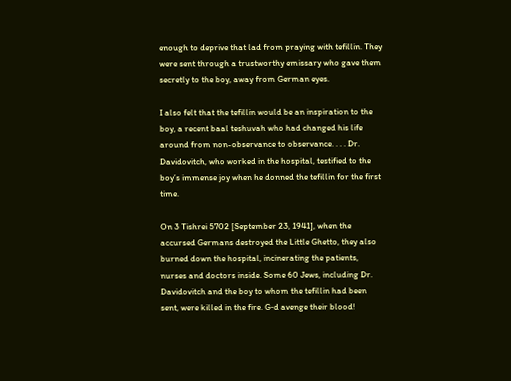enough to deprive that lad from praying with tefillin. They were sent through a trustworthy emissary who gave them secretly to the boy, away from German eyes.

I also felt that the tefillin would be an inspiration to the boy, a recent baal teshuvah who had changed his life around from non-observance to observance. . . . Dr. Davidovitch, who worked in the hospital, testified to the boy’s immense joy when he donned the tefillin for the first time.

On 3 Tishrei 5702 [September 23, 1941], when the accursed Germans destroyed the Little Ghetto, they also burned down the hospital, incinerating the patients, nurses and doctors inside. Some 60 Jews, including Dr. Davidovitch and the boy to whom the tefillin had been sent, were killed in the fire. G‑d avenge their blood!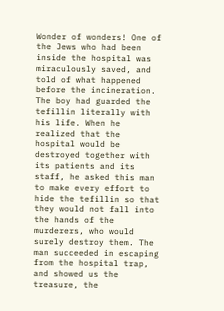Wonder of wonders! One of the Jews who had been inside the hospital was miraculously saved, and told of what happened before the incineration. The boy had guarded the tefillin literally with his life. When he realized that the hospital would be destroyed together with its patients and its staff, he asked this man to make every effort to hide the tefillin so that they would not fall into the hands of the murderers, who would surely destroy them. The man succeeded in escaping from the hospital trap, and showed us the treasure, the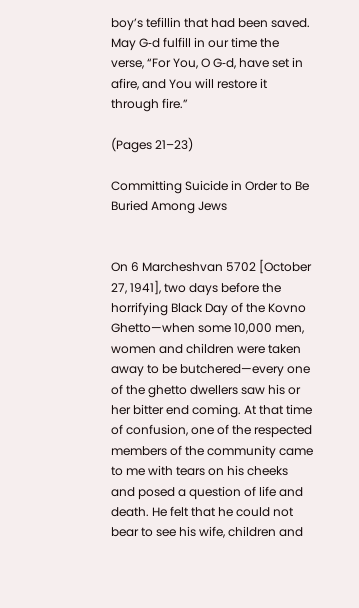boy’s tefillin that had been saved. May G‑d fulfill in our time the verse, “For You, O G‑d, have set in afire, and You will restore it through fire.”

(Pages 21–23)

Committing Suicide in Order to Be Buried Among Jews


On 6 Marcheshvan 5702 [October 27, 1941], two days before the horrifying Black Day of the Kovno Ghetto—when some 10,000 men, women and children were taken away to be butchered—every one of the ghetto dwellers saw his or her bitter end coming. At that time of confusion, one of the respected members of the community came to me with tears on his cheeks and posed a question of life and death. He felt that he could not bear to see his wife, children and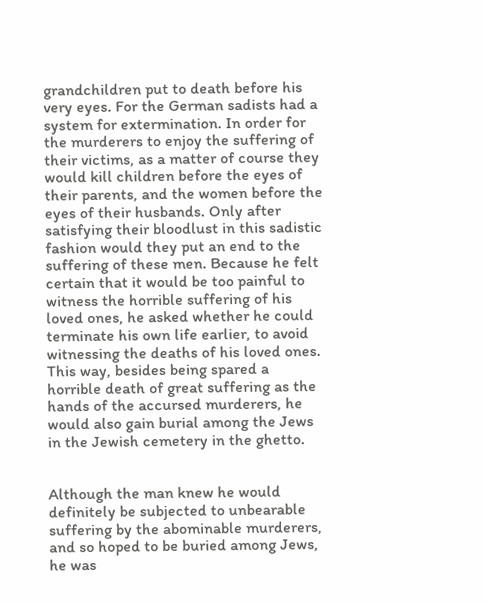grandchildren put to death before his very eyes. For the German sadists had a system for extermination. In order for the murderers to enjoy the suffering of their victims, as a matter of course they would kill children before the eyes of their parents, and the women before the eyes of their husbands. Only after satisfying their bloodlust in this sadistic fashion would they put an end to the suffering of these men. Because he felt certain that it would be too painful to witness the horrible suffering of his loved ones, he asked whether he could terminate his own life earlier, to avoid witnessing the deaths of his loved ones. This way, besides being spared a horrible death of great suffering as the hands of the accursed murderers, he would also gain burial among the Jews in the Jewish cemetery in the ghetto.


Although the man knew he would definitely be subjected to unbearable suffering by the abominable murderers, and so hoped to be buried among Jews, he was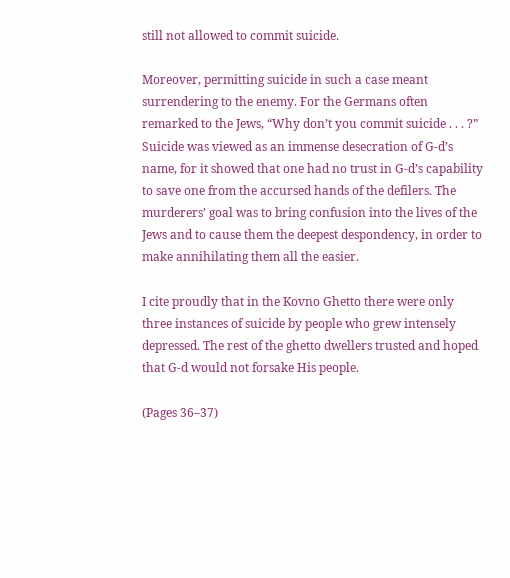still not allowed to commit suicide.

Moreover, permitting suicide in such a case meant surrendering to the enemy. For the Germans often remarked to the Jews, “Why don’t you commit suicide . . . ?” Suicide was viewed as an immense desecration of G‑d’s name, for it showed that one had no trust in G‑d’s capability to save one from the accursed hands of the defilers. The murderers’ goal was to bring confusion into the lives of the Jews and to cause them the deepest despondency, in order to make annihilating them all the easier.

I cite proudly that in the Kovno Ghetto there were only three instances of suicide by people who grew intensely depressed. The rest of the ghetto dwellers trusted and hoped that G‑d would not forsake His people.

(Pages 36–37)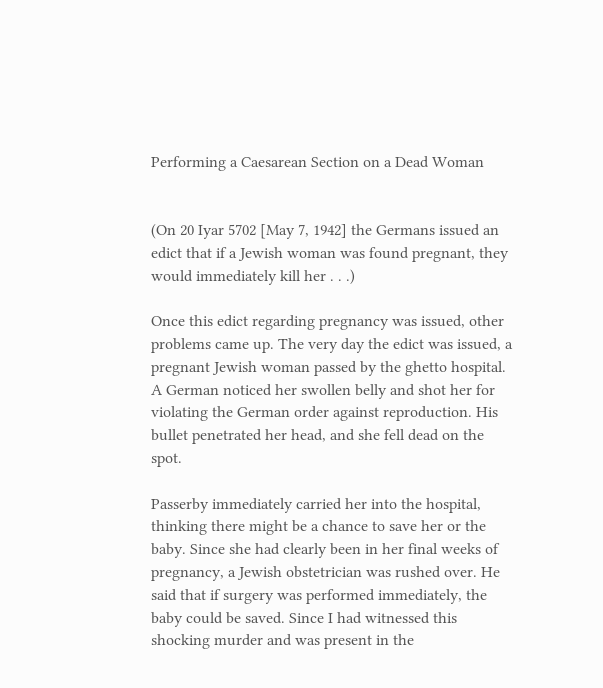Performing a Caesarean Section on a Dead Woman


(On 20 Iyar 5702 [May 7, 1942] the Germans issued an edict that if a Jewish woman was found pregnant, they would immediately kill her . . .)

Once this edict regarding pregnancy was issued, other problems came up. The very day the edict was issued, a pregnant Jewish woman passed by the ghetto hospital. A German noticed her swollen belly and shot her for violating the German order against reproduction. His bullet penetrated her head, and she fell dead on the spot.

Passerby immediately carried her into the hospital, thinking there might be a chance to save her or the baby. Since she had clearly been in her final weeks of pregnancy, a Jewish obstetrician was rushed over. He said that if surgery was performed immediately, the baby could be saved. Since I had witnessed this shocking murder and was present in the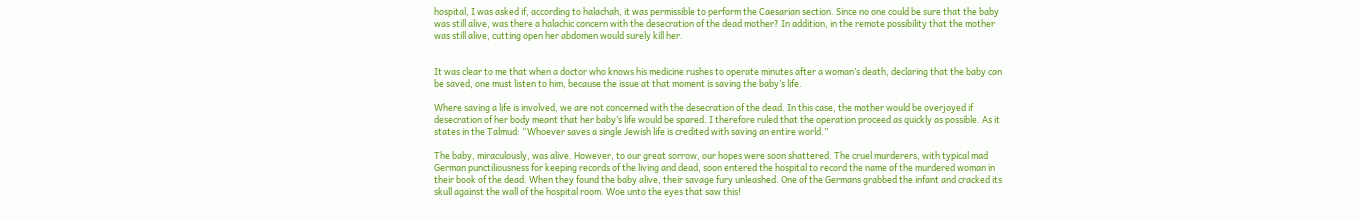hospital, I was asked if, according to halachah, it was permissible to perform the Caesarian section. Since no one could be sure that the baby was still alive, was there a halachic concern with the desecration of the dead mother? In addition, in the remote possibility that the mother was still alive, cutting open her abdomen would surely kill her.


It was clear to me that when a doctor who knows his medicine rushes to operate minutes after a woman’s death, declaring that the baby can be saved, one must listen to him, because the issue at that moment is saving the baby’s life.

Where saving a life is involved, we are not concerned with the desecration of the dead. In this case, the mother would be overjoyed if desecration of her body meant that her baby’s life would be spared. I therefore ruled that the operation proceed as quickly as possible. As it states in the Talmud: “Whoever saves a single Jewish life is credited with saving an entire world.”

The baby, miraculously, was alive. However, to our great sorrow, our hopes were soon shattered. The cruel murderers, with typical mad German punctiliousness for keeping records of the living and dead, soon entered the hospital to record the name of the murdered woman in their book of the dead. When they found the baby alive, their savage fury unleashed. One of the Germans grabbed the infant and cracked its skull against the wall of the hospital room. Woe unto the eyes that saw this!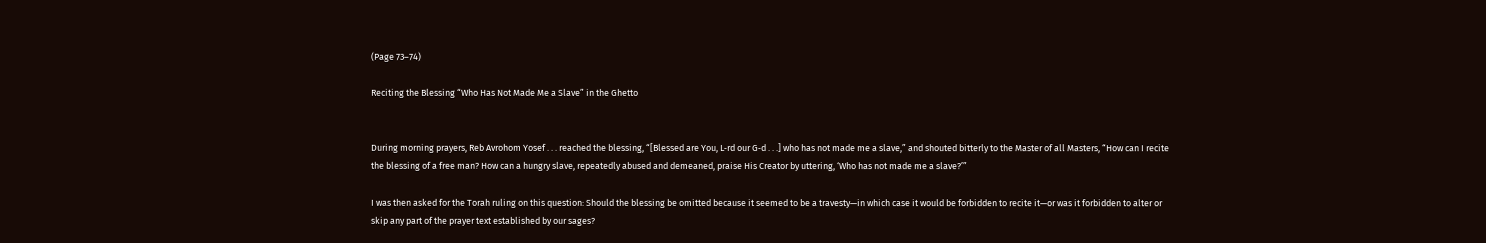(Page 73–74)

Reciting the Blessing “Who Has Not Made Me a Slave” in the Ghetto


During morning prayers, Reb Avrohom Yosef . . . reached the blessing, “[Blessed are You, L‑rd our G‑d . . .] who has not made me a slave,” and shouted bitterly to the Master of all Masters, “How can I recite the blessing of a free man? How can a hungry slave, repeatedly abused and demeaned, praise His Creator by uttering, ‘Who has not made me a slave?’”

I was then asked for the Torah ruling on this question: Should the blessing be omitted because it seemed to be a travesty—in which case it would be forbidden to recite it—or was it forbidden to alter or skip any part of the prayer text established by our sages?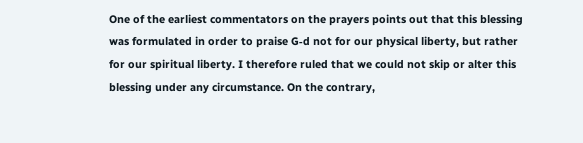One of the earliest commentators on the prayers points out that this blessing was formulated in order to praise G‑d not for our physical liberty, but rather for our spiritual liberty. I therefore ruled that we could not skip or alter this blessing under any circumstance. On the contrary,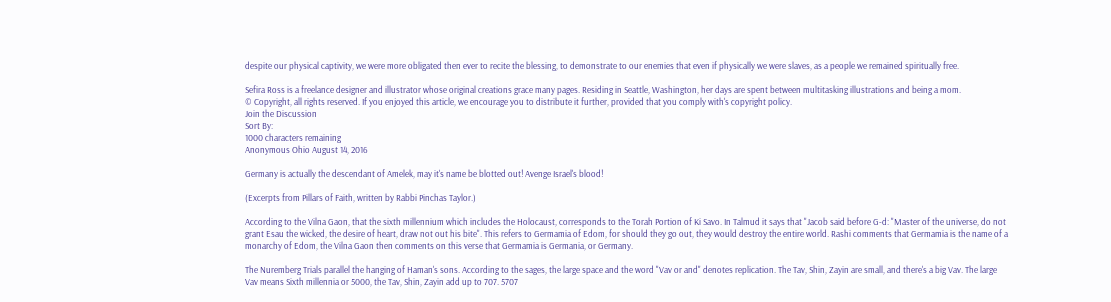despite our physical captivity, we were more obligated then ever to recite the blessing, to demonstrate to our enemies that even if physically we were slaves, as a people we remained spiritually free.

Sefira Ross is a freelance designer and illustrator whose original creations grace many pages. Residing in Seattle, Washington, her days are spent between multitasking illustrations and being a mom.
© Copyright, all rights reserved. If you enjoyed this article, we encourage you to distribute it further, provided that you comply with's copyright policy.
Join the Discussion
Sort By:
1000 characters remaining
Anonymous Ohio August 14, 2016

Germany is actually the descendant of Amelek, may it's name be blotted out! Avenge Israel's blood!

(Excerpts from Pillars of Faith, written by Rabbi Pinchas Taylor.)

According to the Vilna Gaon, that the sixth millennium which includes the Holocaust, corresponds to the Torah Portion of Ki Savo. In Talmud it says that "Jacob said before G-d: "Master of the universe, do not grant Esau the wicked, the desire of heart, draw not out his bite". This refers to Germamia of Edom, for should they go out, they would destroy the entire world. Rashi comments that Germamia is the name of a monarchy of Edom, the Vilna Gaon then comments on this verse that Germamia is Germania, or Germany.

The Nuremberg Trials parallel the hanging of Haman's sons. According to the sages, the large space and the word "Vav or and" denotes replication. The Tav, Shin, Zayin are small, and there's a big Vav. The large Vav means Sixth millennia or 5000, the Tav, Shin, Zayin add up to 707. 5707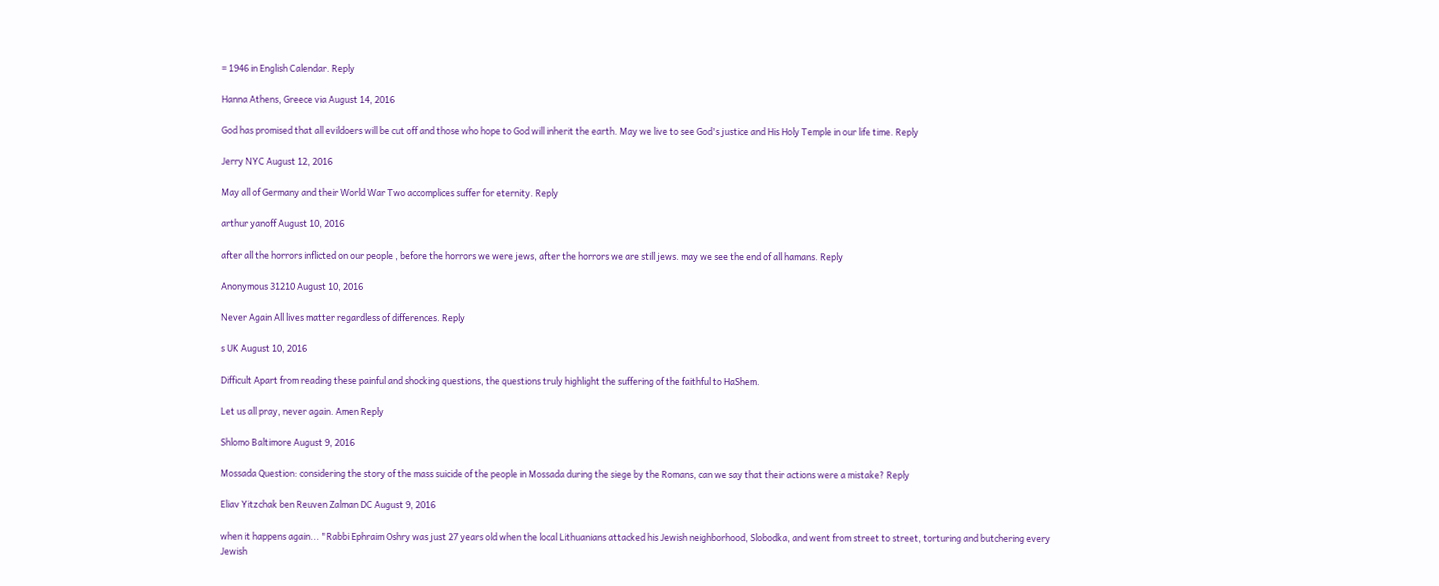= 1946 in English Calendar. Reply

Hanna Athens, Greece via August 14, 2016

God has promised that all evildoers will be cut off and those who hope to God will inherit the earth. May we live to see God's justice and His Holy Temple in our life time. Reply

Jerry NYC August 12, 2016

May all of Germany and their World War Two accomplices suffer for eternity. Reply

arthur yanoff August 10, 2016

after all the horrors inflicted on our people , before the horrors we were jews, after the horrors we are still jews. may we see the end of all hamans. Reply

Anonymous 31210 August 10, 2016

Never Again All lives matter regardless of differences. Reply

s UK August 10, 2016

Difficult Apart from reading these painful and shocking questions, the questions truly highlight the suffering of the faithful to HaShem.

Let us all pray, never again. Amen Reply

Shlomo Baltimore August 9, 2016

Mossada Question: considering the story of the mass suicide of the people in Mossada during the siege by the Romans, can we say that their actions were a mistake? Reply

Eliav Yitzchak ben Reuven Zalman DC August 9, 2016

when it happens again... "Rabbi Ephraim Oshry was just 27 years old when the local Lithuanians attacked his Jewish neighborhood, Slobodka, and went from street to street, torturing and butchering every Jewish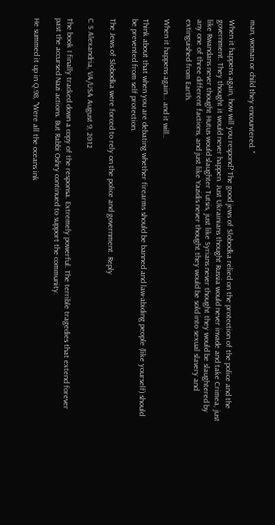man, woman or child they encountered. "

When it happens again, how will you respond? The good jews of Slobodka relied on the protection of the police and the government. They thought it would never happen. Just Ukrainians thought Russia would never invade and take Crimea, just like Rwandans never thought Hutus would slaughter Tutsis, just like Syrians never thought they would be slaughtered by any one of three different factions, and just like Yazidis never thought they would be sold into sexual slavery and extinguished from Earth.

When it happens again... and it will..

Think about that when you are debating whether firearms should be banned and law-abiding people (like yourself) should be prevented from self protection.

The Jews of Slobodka were forced to rely on the police and government. Reply

C S Alexandria, VA/USA August 9, 2012

The book I finally tracked down a copy of the responsa. Extremely powerful. The terrible tragedies that extend forever past the accursed Nazi actions. But Rabbi Oshry continued to support the community.

He summed it up in Q.98, "Were all the oceans ink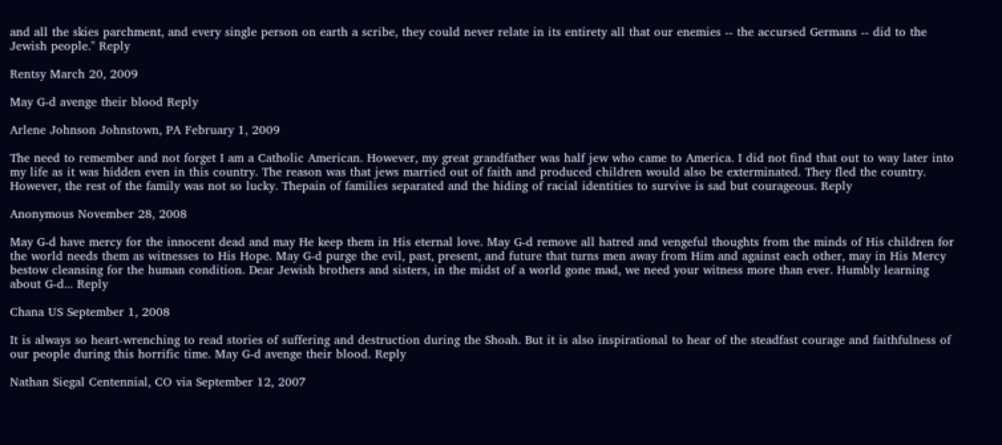and all the skies parchment, and every single person on earth a scribe, they could never relate in its entirety all that our enemies -- the accursed Germans -- did to the Jewish people." Reply

Rentsy March 20, 2009

May G-d avenge their blood Reply

Arlene Johnson Johnstown, PA February 1, 2009

The need to remember and not forget I am a Catholic American. However, my great grandfather was half jew who came to America. I did not find that out to way later into my life as it was hidden even in this country. The reason was that jews married out of faith and produced children would also be exterminated. They fled the country. However, the rest of the family was not so lucky. Thepain of families separated and the hiding of racial identities to survive is sad but courageous. Reply

Anonymous November 28, 2008

May G-d have mercy for the innocent dead and may He keep them in His eternal love. May G-d remove all hatred and vengeful thoughts from the minds of His children for the world needs them as witnesses to His Hope. May G-d purge the evil, past, present, and future that turns men away from Him and against each other, may in His Mercy bestow cleansing for the human condition. Dear Jewish brothers and sisters, in the midst of a world gone mad, we need your witness more than ever. Humbly learning about G-d... Reply

Chana US September 1, 2008

It is always so heart-wrenching to read stories of suffering and destruction during the Shoah. But it is also inspirational to hear of the steadfast courage and faithfulness of our people during this horrific time. May G-d avenge their blood. Reply

Nathan Siegal Centennial, CO via September 12, 2007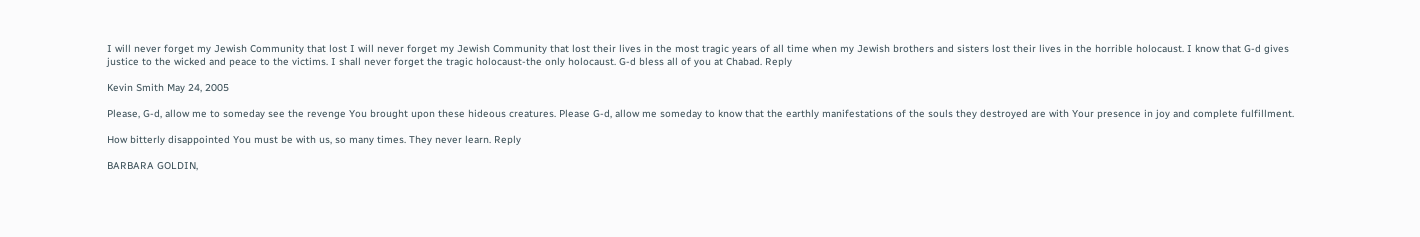I will never forget my Jewish Community that lost I will never forget my Jewish Community that lost their lives in the most tragic years of all time when my Jewish brothers and sisters lost their lives in the horrible holocaust. I know that G-d gives justice to the wicked and peace to the victims. I shall never forget the tragic holocaust-the only holocaust. G-d bless all of you at Chabad. Reply

Kevin Smith May 24, 2005

Please, G-d, allow me to someday see the revenge You brought upon these hideous creatures. Please G-d, allow me someday to know that the earthly manifestations of the souls they destroyed are with Your presence in joy and complete fulfillment.

How bitterly disappointed You must be with us, so many times. They never learn. Reply

BARBARA GOLDIN,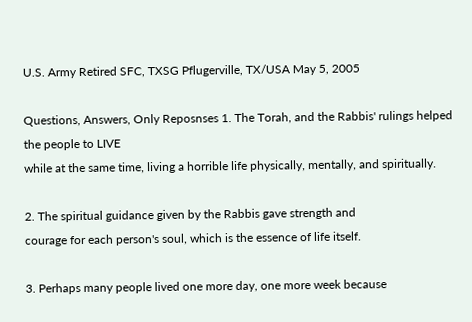U.S. Army Retired SFC, TXSG Pflugerville, TX/USA May 5, 2005

Questions, Answers, Only Reposnses 1. The Torah, and the Rabbis' rulings helped the people to LIVE
while at the same time, living a horrible life physically, mentally, and spiritually.

2. The spiritual guidance given by the Rabbis gave strength and
courage for each person's soul, which is the essence of life itself.

3. Perhaps many people lived one more day, one more week because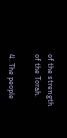of the strength of the Torah.

4. The people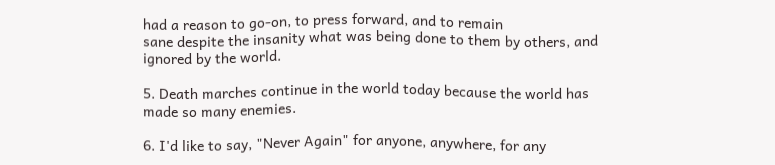had a reason to go-on, to press forward, and to remain
sane despite the insanity what was being done to them by others, and
ignored by the world.

5. Death marches continue in the world today because the world has
made so many enemies.

6. I'd like to say, "Never Again" for anyone, anywhere, for any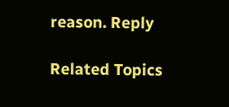reason. Reply

Related Topics